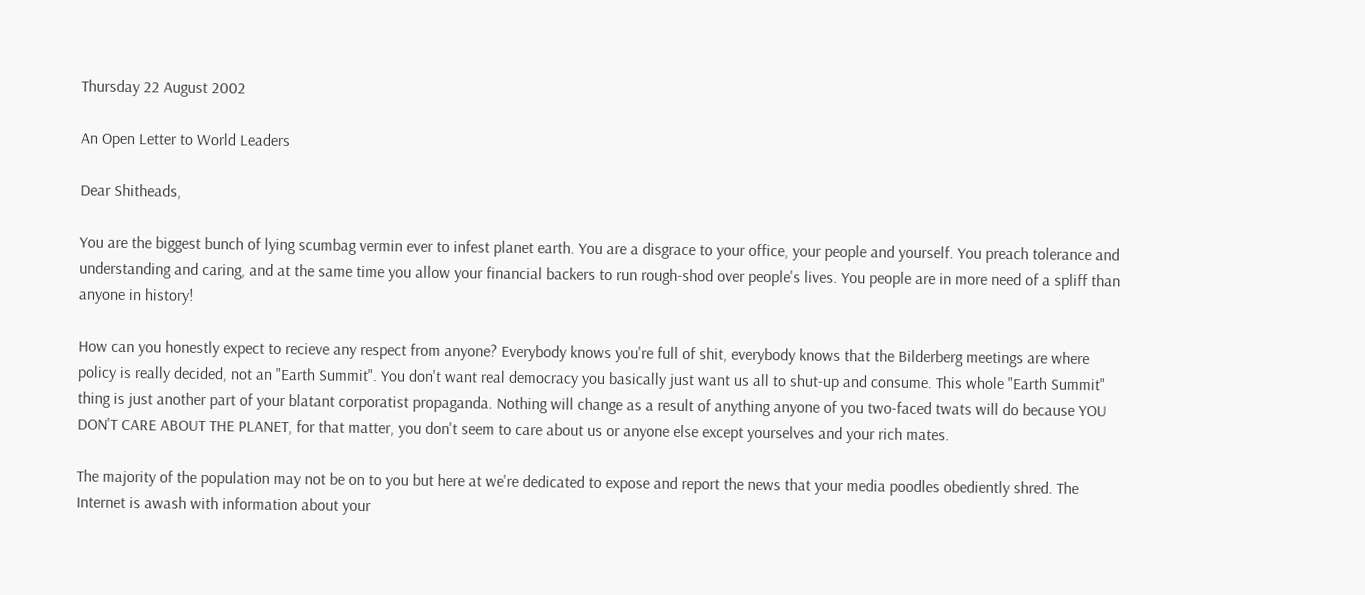Thursday 22 August 2002

An Open Letter to World Leaders

Dear Shitheads,

You are the biggest bunch of lying scumbag vermin ever to infest planet earth. You are a disgrace to your office, your people and yourself. You preach tolerance and understanding and caring, and at the same time you allow your financial backers to run rough-shod over people's lives. You people are in more need of a spliff than anyone in history!

How can you honestly expect to recieve any respect from anyone? Everybody knows you're full of shit, everybody knows that the Bilderberg meetings are where policy is really decided, not an "Earth Summit". You don't want real democracy you basically just want us all to shut-up and consume. This whole "Earth Summit" thing is just another part of your blatant corporatist propaganda. Nothing will change as a result of anything anyone of you two-faced twats will do because YOU DON'T CARE ABOUT THE PLANET, for that matter, you don't seem to care about us or anyone else except yourselves and your rich mates.

The majority of the population may not be on to you but here at we're dedicated to expose and report the news that your media poodles obediently shred. The Internet is awash with information about your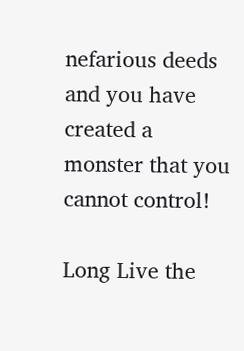nefarious deeds and you have created a monster that you cannot control!

Long Live the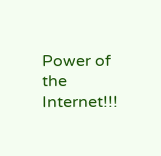Power of the Internet!!!